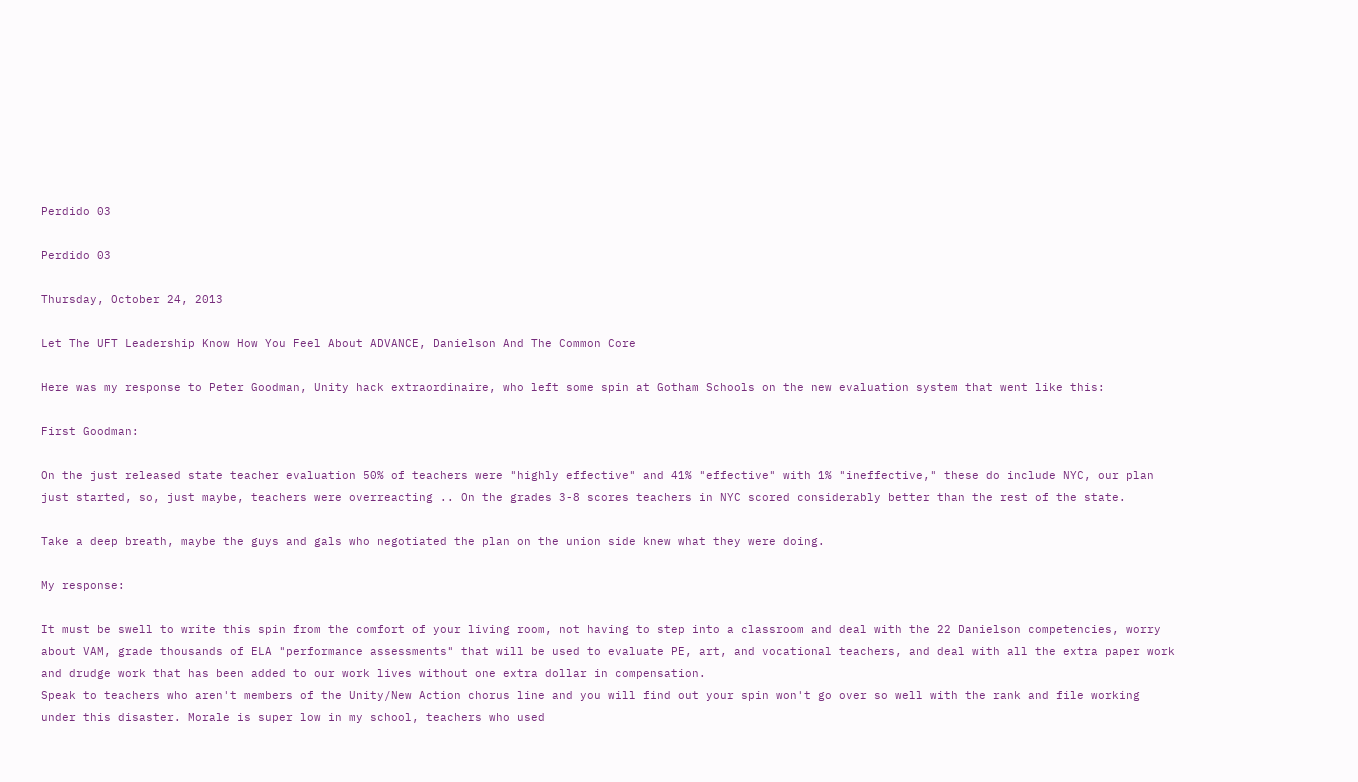Perdido 03

Perdido 03

Thursday, October 24, 2013

Let The UFT Leadership Know How You Feel About ADVANCE, Danielson And The Common Core

Here was my response to Peter Goodman, Unity hack extraordinaire, who left some spin at Gotham Schools on the new evaluation system that went like this:

First Goodman:

On the just released state teacher evaluation 50% of teachers were "highly effective" and 41% "effective" with 1% "ineffective," these do include NYC, our plan just started, so, just maybe, teachers were overreacting .. On the grades 3-8 scores teachers in NYC scored considerably better than the rest of the state.

Take a deep breath, maybe the guys and gals who negotiated the plan on the union side knew what they were doing.

My response:

It must be swell to write this spin from the comfort of your living room, not having to step into a classroom and deal with the 22 Danielson competencies, worry about VAM, grade thousands of ELA "performance assessments" that will be used to evaluate PE, art, and vocational teachers, and deal with all the extra paper work and drudge work that has been added to our work lives without one extra dollar in compensation.
Speak to teachers who aren't members of the Unity/New Action chorus line and you will find out your spin won't go over so well with the rank and file working under this disaster. Morale is super low in my school, teachers who used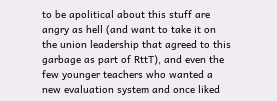to be apolitical about this stuff are angry as hell (and want to take it on the union leadership that agreed to this garbage as part of RttT), and even the few younger teachers who wanted a new evaluation system and once liked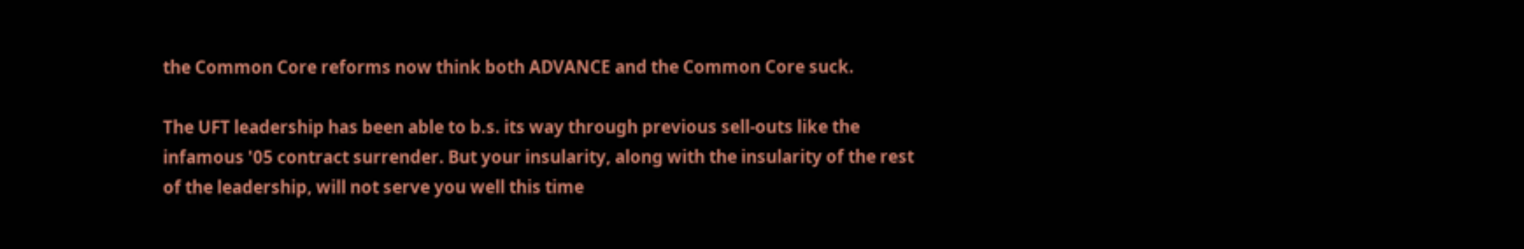the Common Core reforms now think both ADVANCE and the Common Core suck.

The UFT leadership has been able to b.s. its way through previous sell-outs like the infamous '05 contract surrender. But your insularity, along with the insularity of the rest of the leadership, will not serve you well this time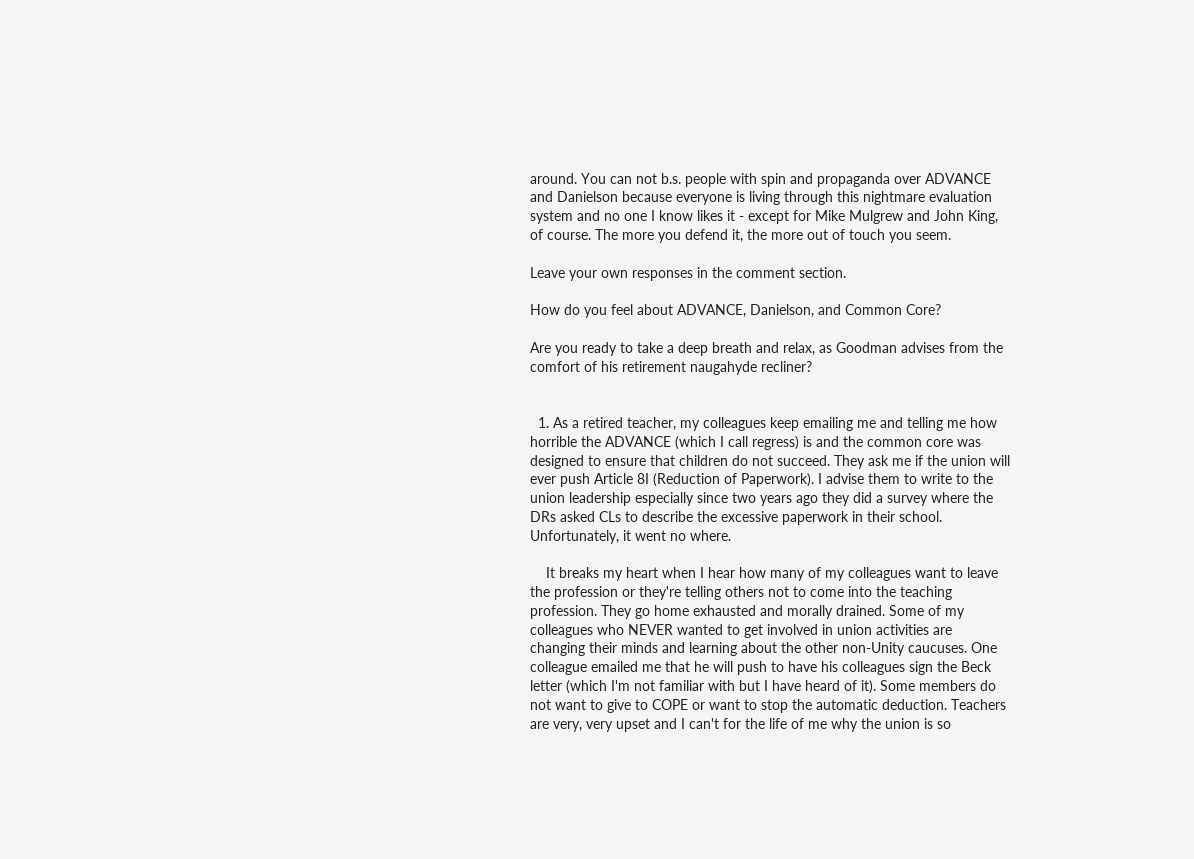around. You can not b.s. people with spin and propaganda over ADVANCE and Danielson because everyone is living through this nightmare evaluation system and no one I know likes it - except for Mike Mulgrew and John King, of course. The more you defend it, the more out of touch you seem.

Leave your own responses in the comment section.

How do you feel about ADVANCE, Danielson, and Common Core?

Are you ready to take a deep breath and relax, as Goodman advises from the comfort of his retirement naugahyde recliner?


  1. As a retired teacher, my colleagues keep emailing me and telling me how horrible the ADVANCE (which I call regress) is and the common core was designed to ensure that children do not succeed. They ask me if the union will ever push Article 8I (Reduction of Paperwork). I advise them to write to the union leadership especially since two years ago they did a survey where the DRs asked CLs to describe the excessive paperwork in their school. Unfortunately, it went no where.

    It breaks my heart when I hear how many of my colleagues want to leave the profession or they're telling others not to come into the teaching profession. They go home exhausted and morally drained. Some of my colleagues who NEVER wanted to get involved in union activities are changing their minds and learning about the other non-Unity caucuses. One colleague emailed me that he will push to have his colleagues sign the Beck letter (which I'm not familiar with but I have heard of it). Some members do not want to give to COPE or want to stop the automatic deduction. Teachers are very, very upset and I can't for the life of me why the union is so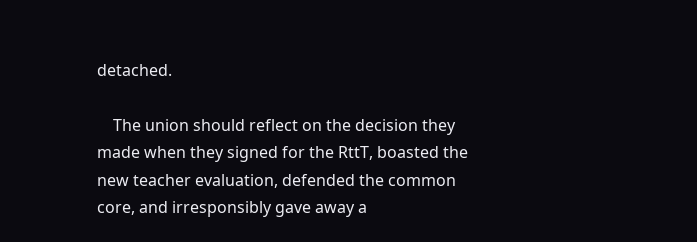detached.

    The union should reflect on the decision they made when they signed for the RttT, boasted the new teacher evaluation, defended the common core, and irresponsibly gave away a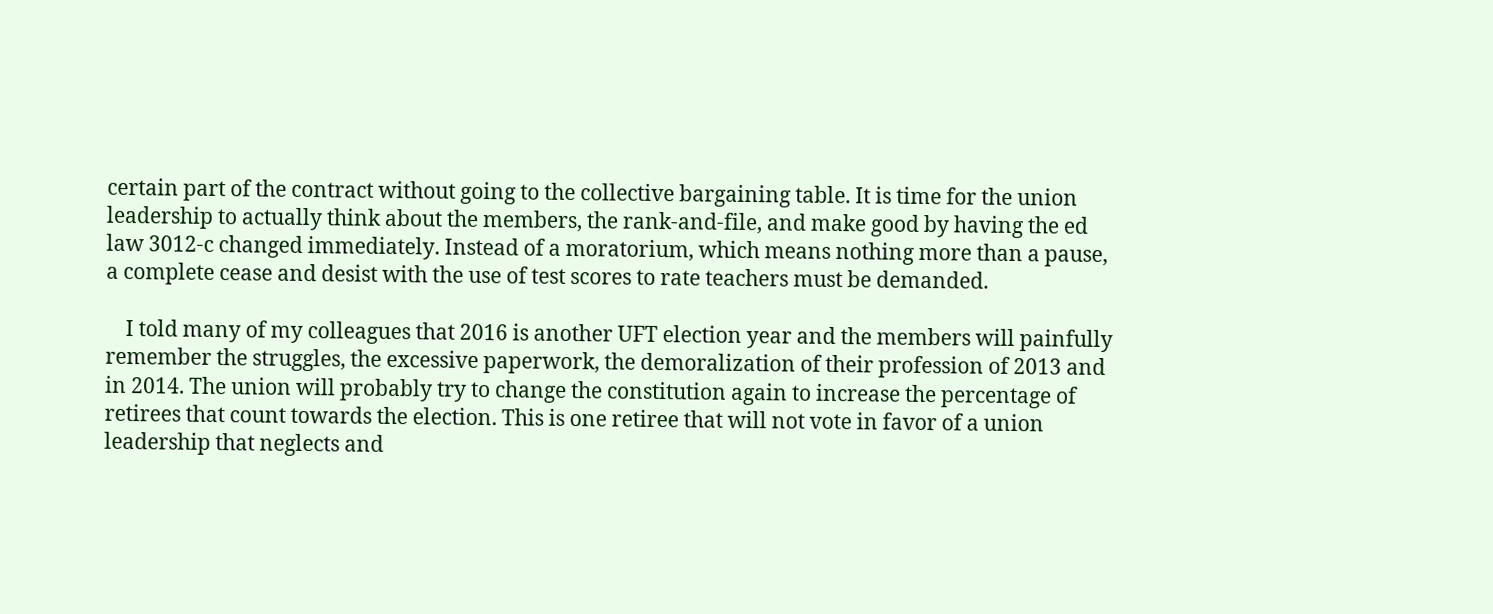certain part of the contract without going to the collective bargaining table. It is time for the union leadership to actually think about the members, the rank-and-file, and make good by having the ed law 3012-c changed immediately. Instead of a moratorium, which means nothing more than a pause, a complete cease and desist with the use of test scores to rate teachers must be demanded.

    I told many of my colleagues that 2016 is another UFT election year and the members will painfully remember the struggles, the excessive paperwork, the demoralization of their profession of 2013 and in 2014. The union will probably try to change the constitution again to increase the percentage of retirees that count towards the election. This is one retiree that will not vote in favor of a union leadership that neglects and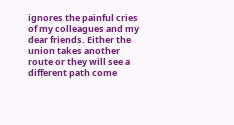ignores the painful cries of my colleagues and my dear friends. Either the union takes another route or they will see a different path come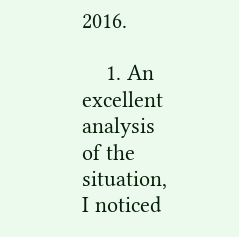2016.

    1. An excellent analysis of the situation, I noticed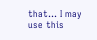that... I may use this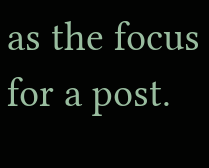as the focus for a post.